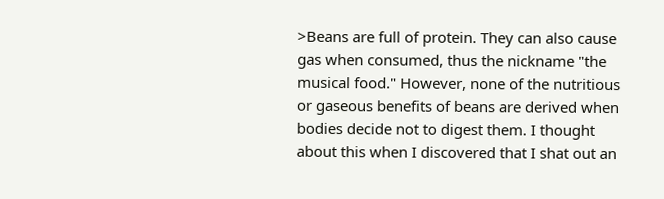>Beans are full of protein. They can also cause gas when consumed, thus the nickname "the musical food." However, none of the nutritious or gaseous benefits of beans are derived when bodies decide not to digest them. I thought about this when I discovered that I shat out an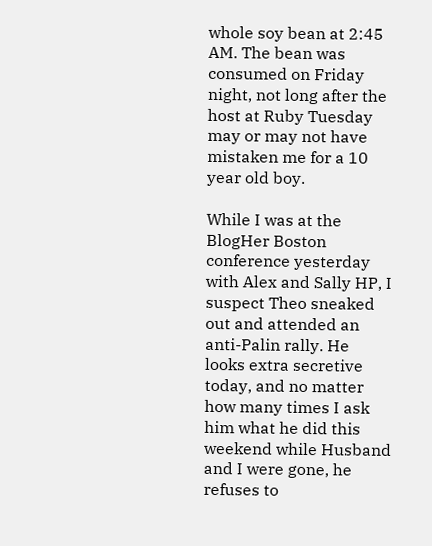whole soy bean at 2:45 AM. The bean was consumed on Friday night, not long after the host at Ruby Tuesday may or may not have mistaken me for a 10 year old boy.

While I was at the BlogHer Boston conference yesterday with Alex and Sally HP, I suspect Theo sneaked out and attended an anti-Palin rally. He looks extra secretive today, and no matter how many times I ask him what he did this weekend while Husband and I were gone, he refuses to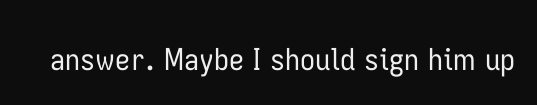answer. Maybe I should sign him up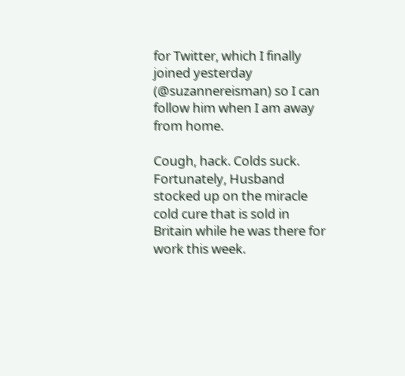for Twitter, which I finally joined yesterday (@suzannereisman) so I can follow him when I am away from home.

Cough, hack. Colds suck. Fortunately, Husband stocked up on the miracle cold cure that is sold in Britain while he was there for work this week.